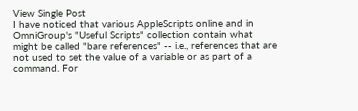View Single Post
I have noticed that various AppleScripts online and in OmniGroup's "Useful Scripts" collection contain what might be called "bare references" -- i.e., references that are not used to set the value of a variable or as part of a command. For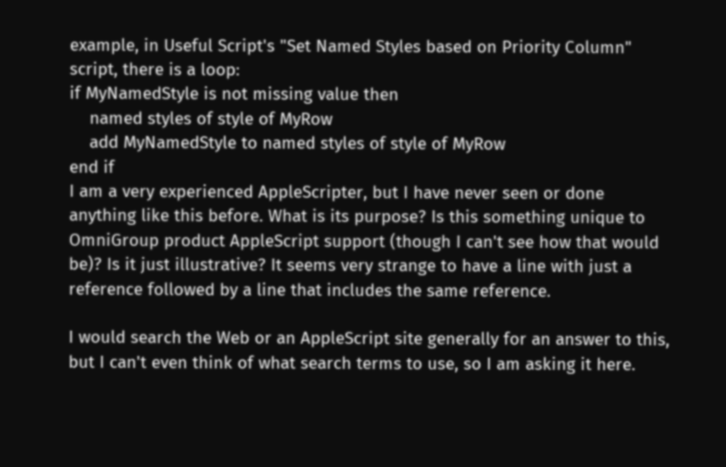example, in Useful Script's "Set Named Styles based on Priority Column" script, there is a loop:
if MyNamedStyle is not missing value then
    named styles of style of MyRow
    add MyNamedStyle to named styles of style of MyRow
end if
I am a very experienced AppleScripter, but I have never seen or done anything like this before. What is its purpose? Is this something unique to OmniGroup product AppleScript support (though I can't see how that would be)? Is it just illustrative? It seems very strange to have a line with just a reference followed by a line that includes the same reference.

I would search the Web or an AppleScript site generally for an answer to this, but I can't even think of what search terms to use, so I am asking it here.